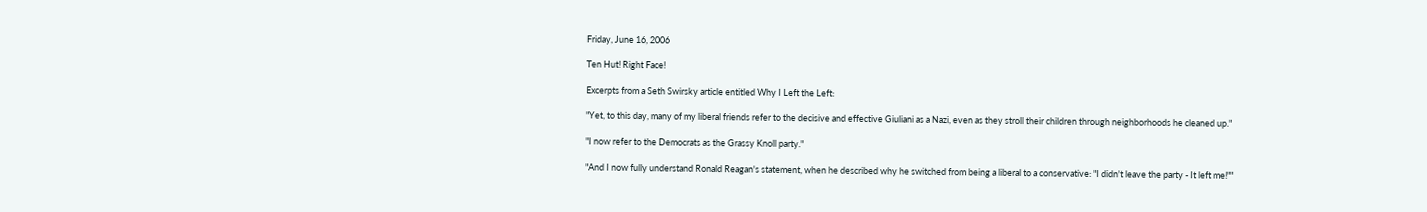Friday, June 16, 2006

Ten Hut! Right Face!

Excerpts from a Seth Swirsky article entitled Why I Left the Left:

"Yet, to this day, many of my liberal friends refer to the decisive and effective Giuliani as a Nazi, even as they stroll their children through neighborhoods he cleaned up."

"I now refer to the Democrats as the Grassy Knoll party."

"And I now fully understand Ronald Reagan's statement, when he described why he switched from being a liberal to a conservative: "I didn't leave the party - It left me!""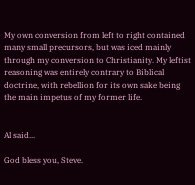My own conversion from left to right contained many small precursors, but was iced mainly through my conversion to Christianity. My leftist reasoning was entirely contrary to Biblical doctrine, with rebellion for its own sake being the main impetus of my former life.


Al said...

God bless you, Steve.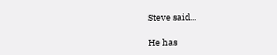Steve said...

He has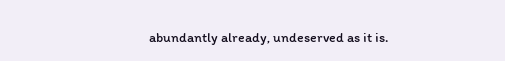abundantly already, undeserved as it is.